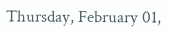Thursday, February 01,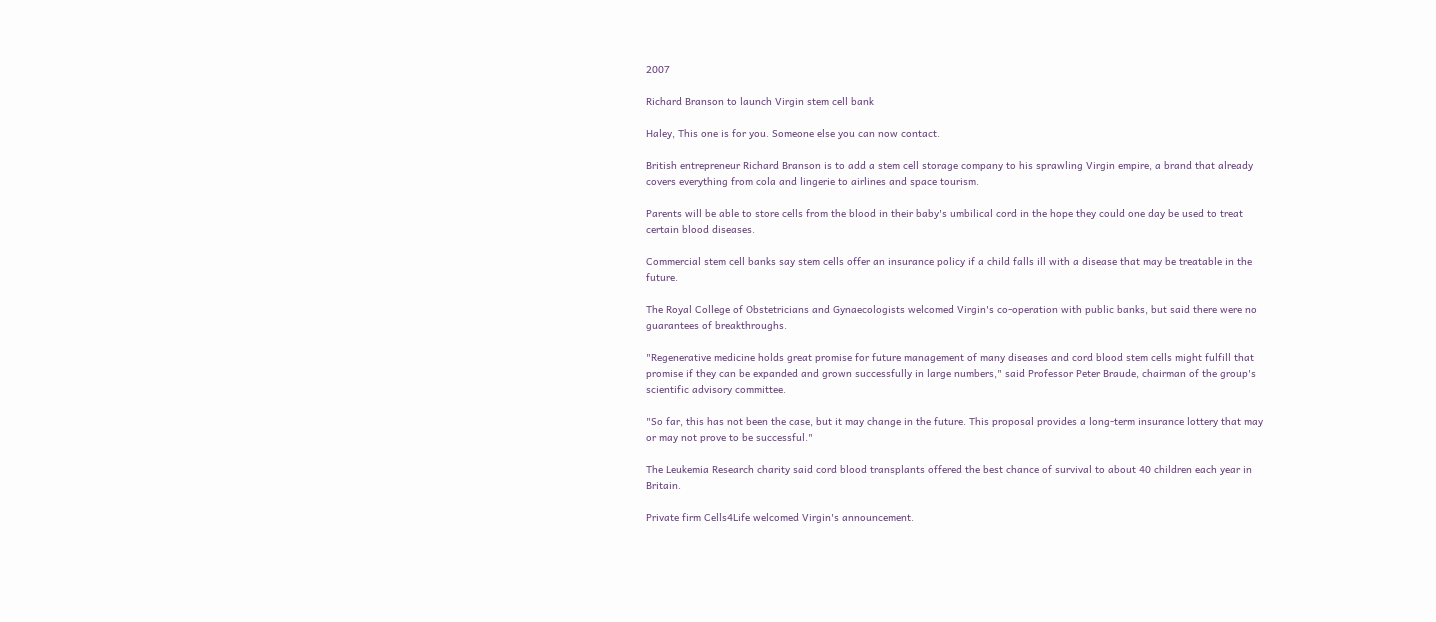2007

Richard Branson to launch Virgin stem cell bank

Haley, This one is for you. Someone else you can now contact.

British entrepreneur Richard Branson is to add a stem cell storage company to his sprawling Virgin empire, a brand that already covers everything from cola and lingerie to airlines and space tourism.

Parents will be able to store cells from the blood in their baby's umbilical cord in the hope they could one day be used to treat certain blood diseases.

Commercial stem cell banks say stem cells offer an insurance policy if a child falls ill with a disease that may be treatable in the future.

The Royal College of Obstetricians and Gynaecologists welcomed Virgin's co-operation with public banks, but said there were no guarantees of breakthroughs.

"Regenerative medicine holds great promise for future management of many diseases and cord blood stem cells might fulfill that promise if they can be expanded and grown successfully in large numbers," said Professor Peter Braude, chairman of the group's scientific advisory committee.

"So far, this has not been the case, but it may change in the future. This proposal provides a long-term insurance lottery that may or may not prove to be successful."

The Leukemia Research charity said cord blood transplants offered the best chance of survival to about 40 children each year in Britain.

Private firm Cells4Life welcomed Virgin's announcement.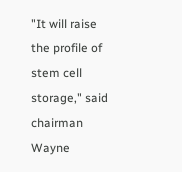"It will raise the profile of stem cell storage," said chairman Wayne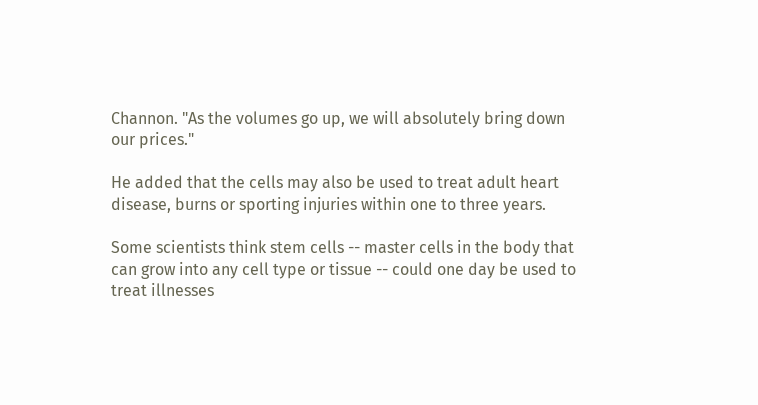Channon. "As the volumes go up, we will absolutely bring down our prices."

He added that the cells may also be used to treat adult heart disease, burns or sporting injuries within one to three years.

Some scientists think stem cells -- master cells in the body that can grow into any cell type or tissue -- could one day be used to treat illnesses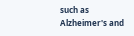such as Alzheimer's and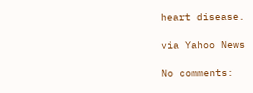heart disease.

via Yahoo News

No comments: